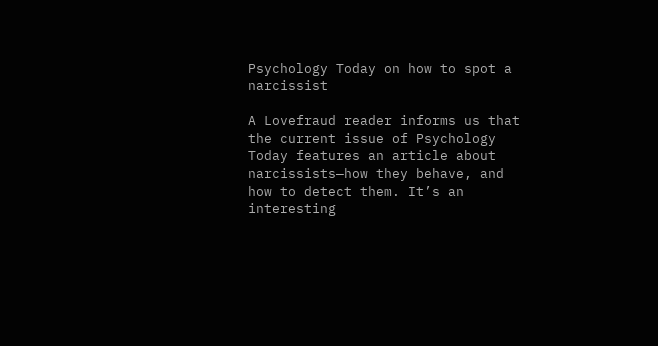Psychology Today on how to spot a narcissist

A Lovefraud reader informs us that the current issue of Psychology Today features an article about narcissists—how they behave, and how to detect them. It’s an interesting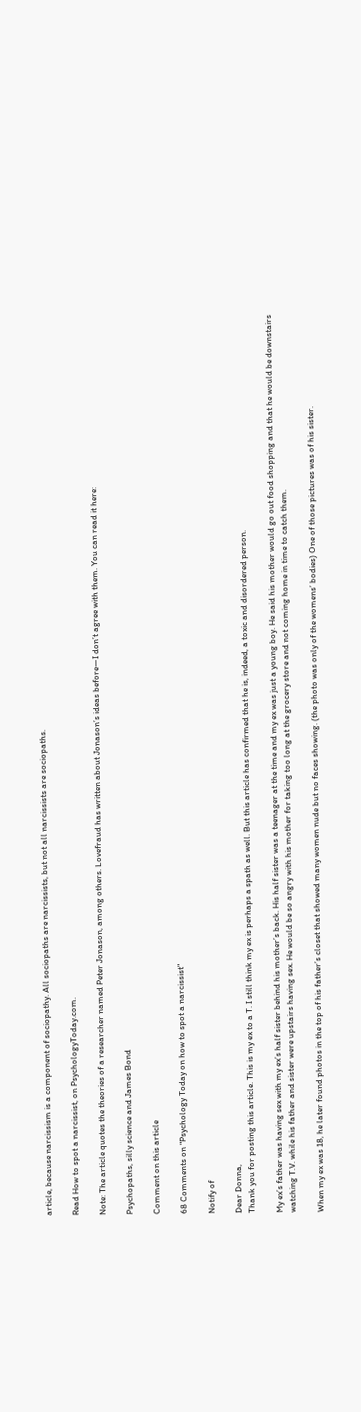article, because narcissism is a component of sociopathy. All sociopaths are narcissists, but not all narcissists are sociopaths.

Read How to spot a narcissist, on PsychologyToday.com.

Note: The article quotes the theories of a researcher named Peter Jonason, among others. Lovefraud has written about Jonason’s ideas before—I don’t agree with them. You can read it here:

Psychopaths, silly science and James Bond

Comment on this article

68 Comments on "Psychology Today on how to spot a narcissist"

Notify of

Dear Donna,
Thank you for posting this article. This is my ex to a T. I still think my ex is perhaps a spath as well. But this article has confirmed that he is, indeed, a toxic and disordered person.

My ex’s father was having sex with my ex’s half sister behind his mother’s back. His half sister was a teenager at the time and my ex was just a young boy. He said his mother would go out food shopping and that he would be downstairs watching T.V. while his father and sister were upstairs having sex. He would be so angry with his mother for taking too long at the grocery store and not coming home in time to catch them.

When my ex was 18, he later found photos in the top of his father’s closet that showed many women nude but no faces showing. (the photo was only of the womens’ bodies) One of those pictures was of his sister.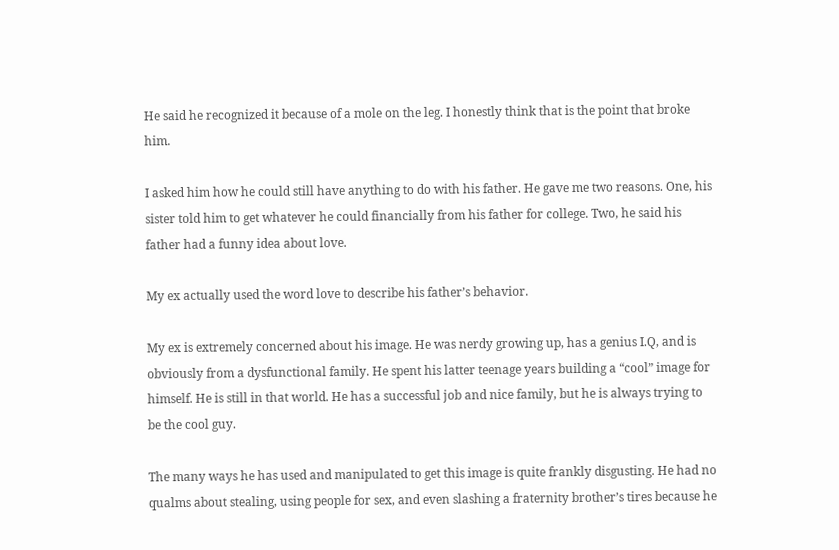He said he recognized it because of a mole on the leg. I honestly think that is the point that broke him.

I asked him how he could still have anything to do with his father. He gave me two reasons. One, his sister told him to get whatever he could financially from his father for college. Two, he said his father had a funny idea about love.

My ex actually used the word love to describe his father’s behavior.

My ex is extremely concerned about his image. He was nerdy growing up, has a genius I.Q, and is obviously from a dysfunctional family. He spent his latter teenage years building a “cool” image for himself. He is still in that world. He has a successful job and nice family, but he is always trying to be the cool guy.

The many ways he has used and manipulated to get this image is quite frankly disgusting. He had no qualms about stealing, using people for sex, and even slashing a fraternity brother’s tires because he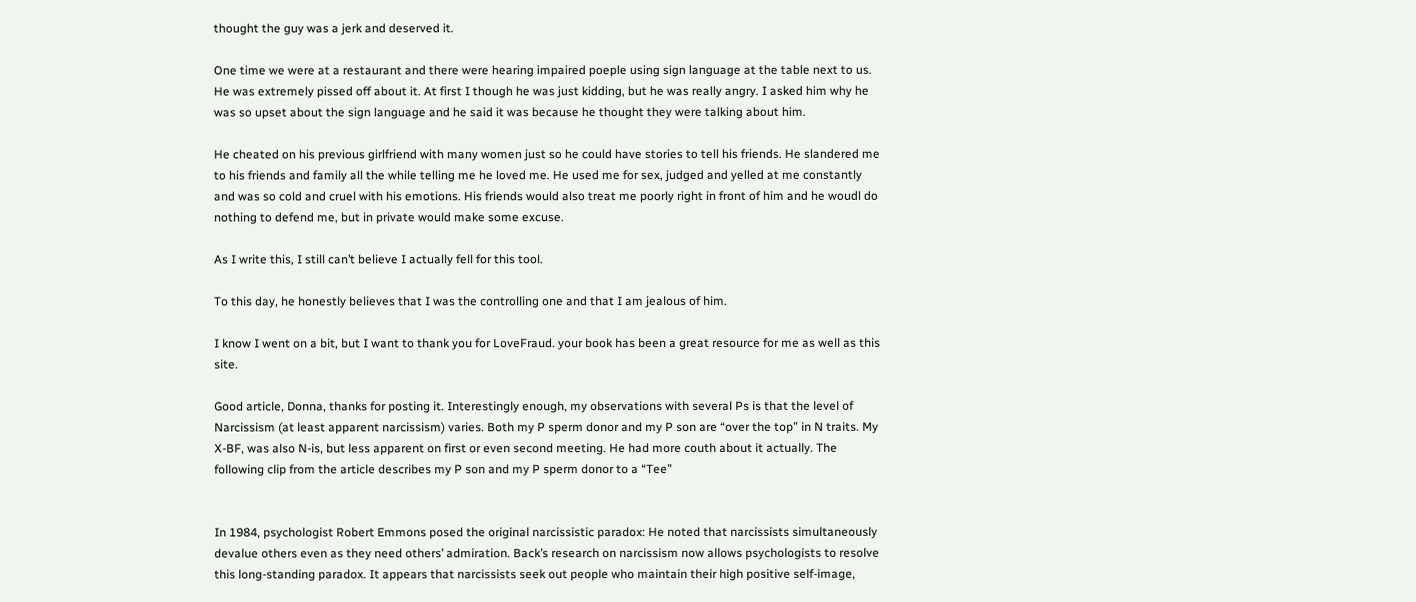thought the guy was a jerk and deserved it.

One time we were at a restaurant and there were hearing impaired poeple using sign language at the table next to us. He was extremely pissed off about it. At first I though he was just kidding, but he was really angry. I asked him why he was so upset about the sign language and he said it was because he thought they were talking about him.

He cheated on his previous girlfriend with many women just so he could have stories to tell his friends. He slandered me to his friends and family all the while telling me he loved me. He used me for sex, judged and yelled at me constantly and was so cold and cruel with his emotions. His friends would also treat me poorly right in front of him and he woudl do nothing to defend me, but in private would make some excuse.

As I write this, I still can’t believe I actually fell for this tool.

To this day, he honestly believes that I was the controlling one and that I am jealous of him.

I know I went on a bit, but I want to thank you for LoveFraud. your book has been a great resource for me as well as this site.

Good article, Donna, thanks for posting it. Interestingly enough, my observations with several Ps is that the level of Narcissism (at least apparent narcissism) varies. Both my P sperm donor and my P son are “over the top” in N traits. My X-BF, was also N-is, but less apparent on first or even second meeting. He had more couth about it actually. The following clip from the article describes my P son and my P sperm donor to a “Tee”


In 1984, psychologist Robert Emmons posed the original narcissistic paradox: He noted that narcissists simultaneously devalue others even as they need others’ admiration. Back’s research on narcissism now allows psychologists to resolve this long-standing paradox. It appears that narcissists seek out people who maintain their high positive self-image,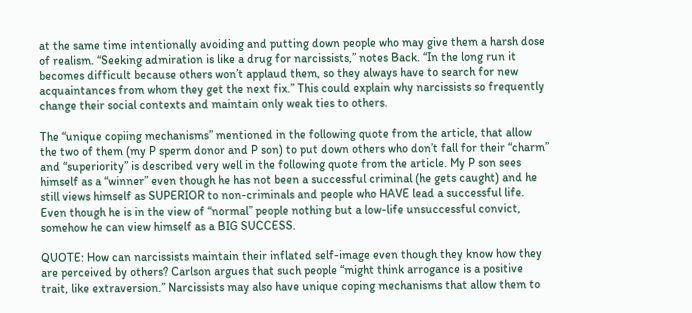at the same time intentionally avoiding and putting down people who may give them a harsh dose of realism. “Seeking admiration is like a drug for narcissists,” notes Back. “In the long run it becomes difficult because others won’t applaud them, so they always have to search for new acquaintances from whom they get the next fix.” This could explain why narcissists so frequently change their social contexts and maintain only weak ties to others.

The “unique copiing mechanisms” mentioned in the following quote from the article, that allow the two of them (my P sperm donor and P son) to put down others who don’t fall for their “charm” and “superiority” is described very well in the following quote from the article. My P son sees himself as a “winner” even though he has not been a successful criminal (he gets caught) and he still views himself as SUPERIOR to non-criminals and people who HAVE lead a successful life. Even though he is in the view of “normal” people nothing but a low-life unsuccessful convict, somehow he can view himself as a BIG SUCCESS.

QUOTE: How can narcissists maintain their inflated self-image even though they know how they are perceived by others? Carlson argues that such people “might think arrogance is a positive trait, like extraversion.” Narcissists may also have unique coping mechanisms that allow them to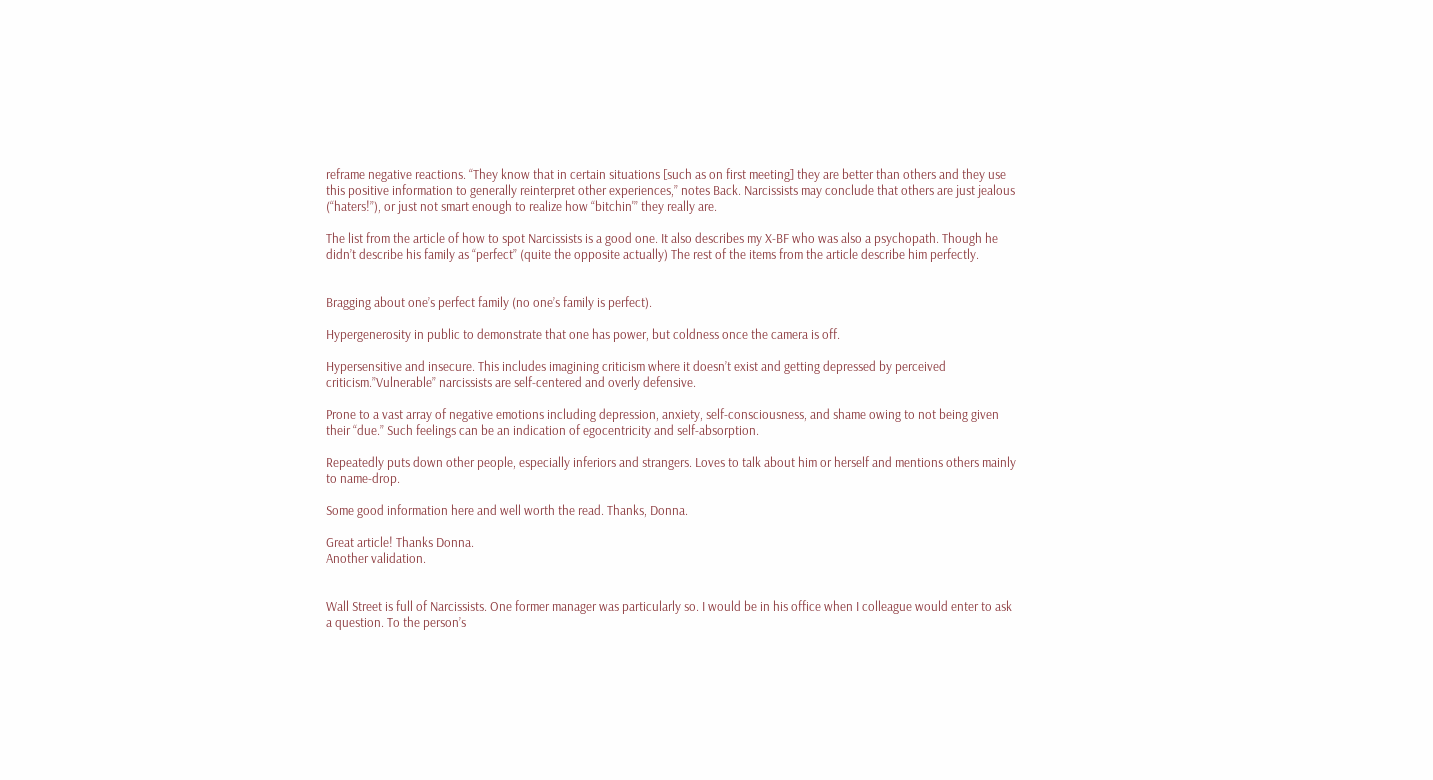reframe negative reactions. “They know that in certain situations [such as on first meeting] they are better than others and they use this positive information to generally reinterpret other experiences,” notes Back. Narcissists may conclude that others are just jealous (“haters!”), or just not smart enough to realize how “bitchin'” they really are.

The list from the article of how to spot Narcissists is a good one. It also describes my X-BF who was also a psychopath. Though he didn’t describe his family as “perfect” (quite the opposite actually) The rest of the items from the article describe him perfectly.


Bragging about one’s perfect family (no one’s family is perfect).

Hypergenerosity in public to demonstrate that one has power, but coldness once the camera is off.

Hypersensitive and insecure. This includes imagining criticism where it doesn’t exist and getting depressed by perceived criticism.”Vulnerable” narcissists are self-centered and overly defensive.

Prone to a vast array of negative emotions including depression, anxiety, self-consciousness, and shame owing to not being given their “due.” Such feelings can be an indication of egocentricity and self-absorption.

Repeatedly puts down other people, especially inferiors and strangers. Loves to talk about him or herself and mentions others mainly to name-drop.

Some good information here and well worth the read. Thanks, Donna.

Great article! Thanks Donna.
Another validation.


Wall Street is full of Narcissists. One former manager was particularly so. I would be in his office when I colleague would enter to ask a question. To the person’s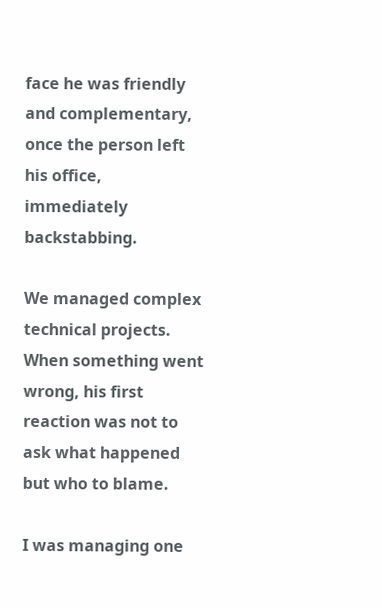face he was friendly and complementary, once the person left his office, immediately backstabbing.

We managed complex technical projects. When something went wrong, his first reaction was not to ask what happened but who to blame.

I was managing one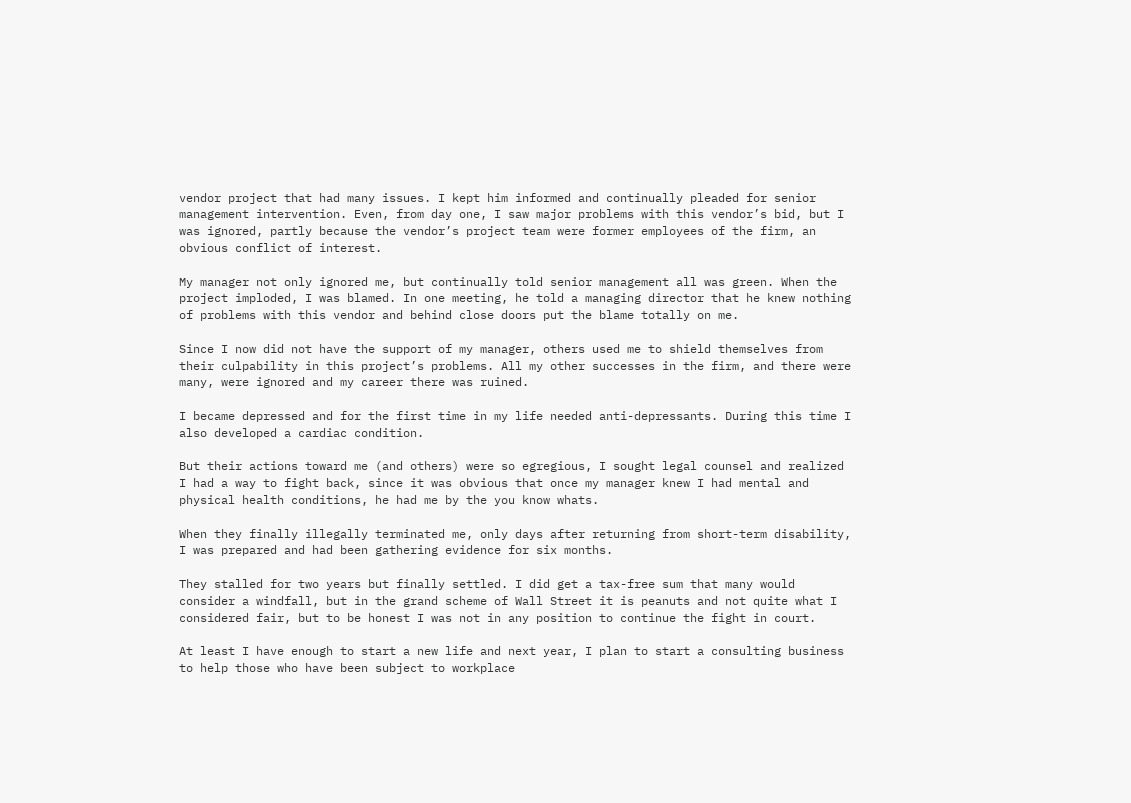vendor project that had many issues. I kept him informed and continually pleaded for senior management intervention. Even, from day one, I saw major problems with this vendor’s bid, but I was ignored, partly because the vendor’s project team were former employees of the firm, an obvious conflict of interest.

My manager not only ignored me, but continually told senior management all was green. When the project imploded, I was blamed. In one meeting, he told a managing director that he knew nothing of problems with this vendor and behind close doors put the blame totally on me.

Since I now did not have the support of my manager, others used me to shield themselves from their culpability in this project’s problems. All my other successes in the firm, and there were many, were ignored and my career there was ruined.

I became depressed and for the first time in my life needed anti-depressants. During this time I also developed a cardiac condition.

But their actions toward me (and others) were so egregious, I sought legal counsel and realized I had a way to fight back, since it was obvious that once my manager knew I had mental and physical health conditions, he had me by the you know whats.

When they finally illegally terminated me, only days after returning from short-term disability, I was prepared and had been gathering evidence for six months.

They stalled for two years but finally settled. I did get a tax-free sum that many would consider a windfall, but in the grand scheme of Wall Street it is peanuts and not quite what I considered fair, but to be honest I was not in any position to continue the fight in court.

At least I have enough to start a new life and next year, I plan to start a consulting business to help those who have been subject to workplace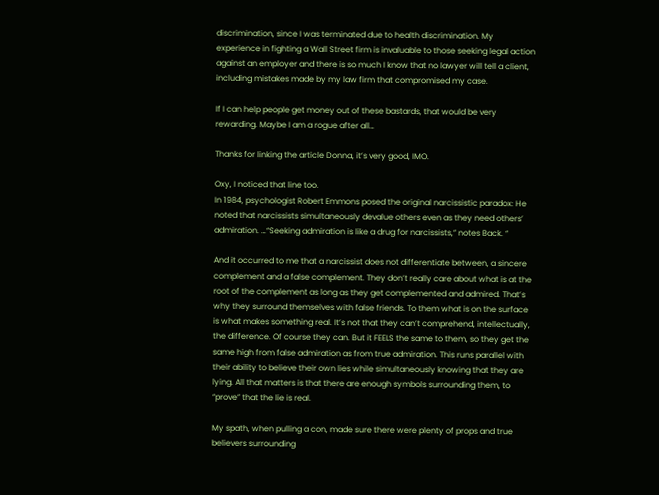discrimination, since I was terminated due to health discrimination. My experience in fighting a Wall Street firm is invaluable to those seeking legal action against an employer and there is so much I know that no lawyer will tell a client, including mistakes made by my law firm that compromised my case.

If I can help people get money out of these bastards, that would be very rewarding. Maybe I am a rogue after all…

Thanks for linking the article Donna, it’s very good, IMO.

Oxy, I noticed that line too.
In 1984, psychologist Robert Emmons posed the original narcissistic paradox: He noted that narcissists simultaneously devalue others even as they need others’ admiration. …“Seeking admiration is like a drug for narcissists,” notes Back. “

And it occurred to me that a narcissist does not differentiate between, a sincere complement and a false complement. They don’t really care about what is at the root of the complement as long as they get complemented and admired. That’s why they surround themselves with false friends. To them what is on the surface is what makes something real. It’s not that they can’t comprehend, intellectually, the difference. Of course they can. But it FEELS the same to them, so they get the same high from false admiration as from true admiration. This runs parallel with their ability to believe their own lies while simultaneously knowing that they are lying. All that matters is that there are enough symbols surrounding them, to “prove” that the lie is real.

My spath, when pulling a con, made sure there were plenty of props and true believers surrounding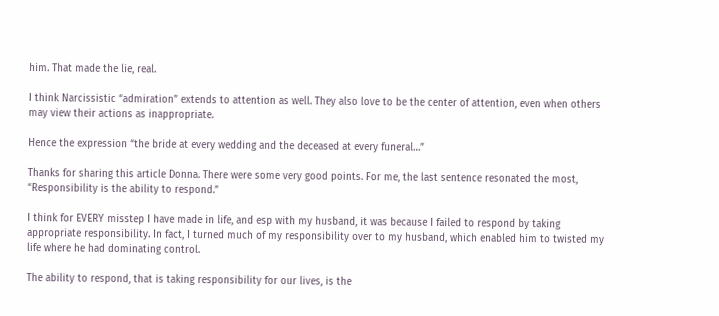him. That made the lie, real.

I think Narcissistic “admiration” extends to attention as well. They also love to be the center of attention, even when others may view their actions as inappropriate.

Hence the expression “the bride at every wedding and the deceased at every funeral…”

Thanks for sharing this article Donna. There were some very good points. For me, the last sentence resonated the most, “Responsibility is the ability to respond.”

I think for EVERY misstep I have made in life, and esp with my husband, it was because I failed to respond by taking appropriate responsibility. In fact, I turned much of my responsibility over to my husband, which enabled him to twisted my life where he had dominating control.

The ability to respond, that is taking responsibility for our lives, is the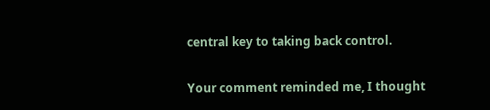central key to taking back control.

Your comment reminded me, I thought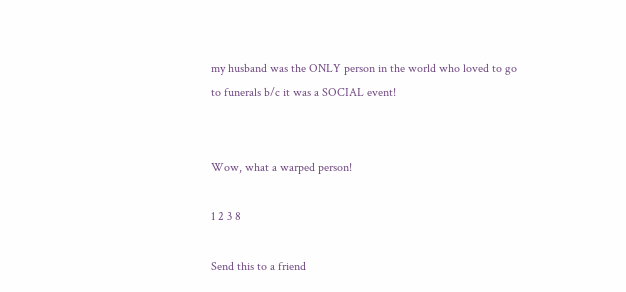my husband was the ONLY person in the world who loved to go to funerals b/c it was a SOCIAL event!


Wow, what a warped person!

1 2 3 8

Send this to a friend